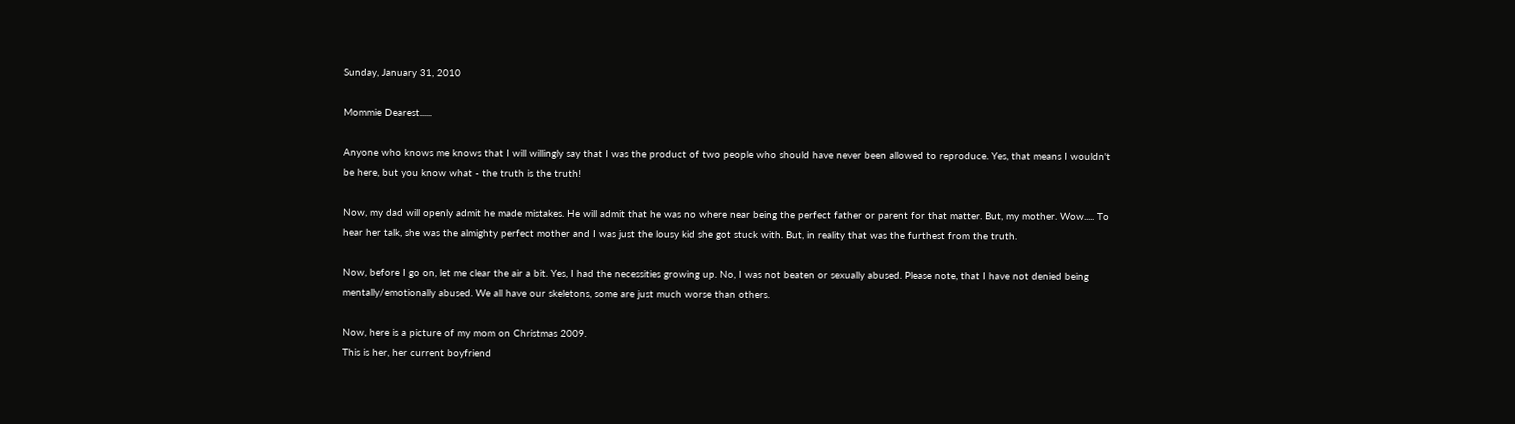Sunday, January 31, 2010

Mommie Dearest......

Anyone who knows me knows that I will willingly say that I was the product of two people who should have never been allowed to reproduce. Yes, that means I wouldn't be here, but you know what - the truth is the truth!

Now, my dad will openly admit he made mistakes. He will admit that he was no where near being the perfect father or parent for that matter. But, my mother. Wow..... To hear her talk, she was the almighty perfect mother and I was just the lousy kid she got stuck with. But, in reality that was the furthest from the truth.

Now, before I go on, let me clear the air a bit. Yes, I had the necessities growing up. No, I was not beaten or sexually abused. Please note, that I have not denied being mentally/emotionally abused. We all have our skeletons, some are just much worse than others.

Now, here is a picture of my mom on Christmas 2009.
This is her, her current boyfriend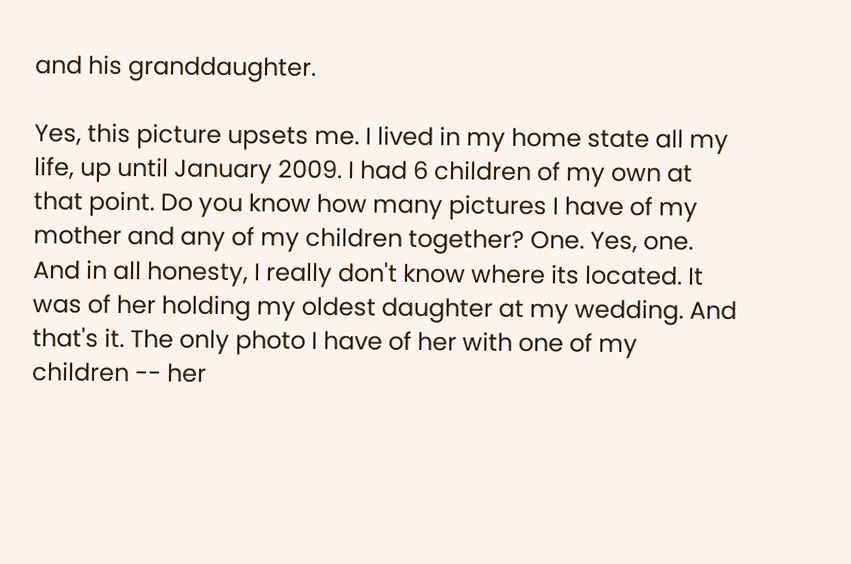and his granddaughter.

Yes, this picture upsets me. I lived in my home state all my life, up until January 2009. I had 6 children of my own at that point. Do you know how many pictures I have of my mother and any of my children together? One. Yes, one. And in all honesty, I really don't know where its located. It was of her holding my oldest daughter at my wedding. And that's it. The only photo I have of her with one of my children -- her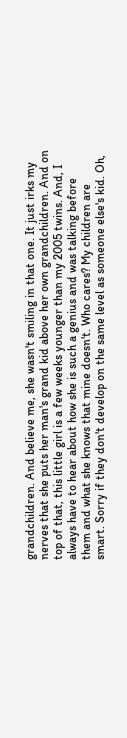grandchildren. And believe me, she wasn't smiling in that one. It just irks my nerves that she puts her man's grand kid above her own grandchildren. And on top of that, this little girl is a few weeks younger than my 2005 twins. And, I always have to hear about how she is such a genius and was talking before them and what she knows that mine doesn't. Who cares? My children are smart. Sorry if they don't develop on the same level as someone else's kid. Oh,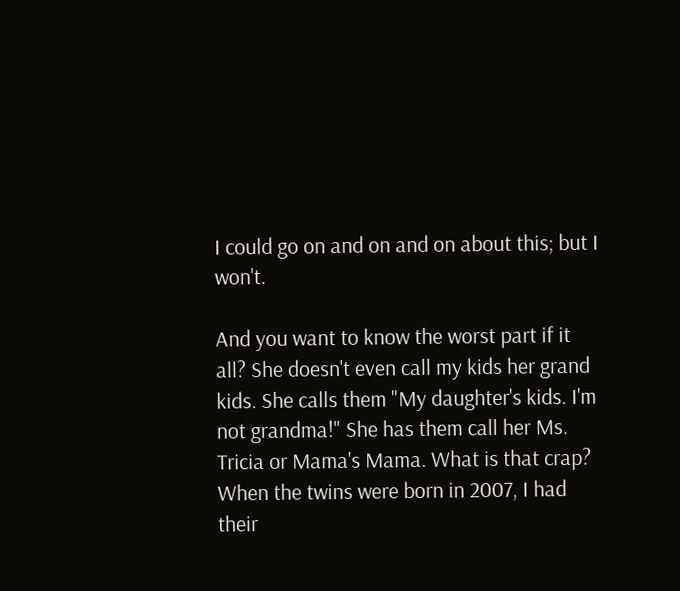I could go on and on and on about this; but I won't.

And you want to know the worst part if it all? She doesn't even call my kids her grand kids. She calls them "My daughter's kids. I'm not grandma!" She has them call her Ms. Tricia or Mama's Mama. What is that crap? When the twins were born in 2007, I had their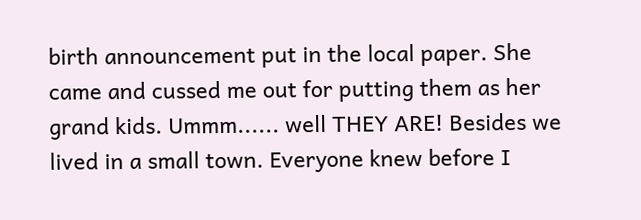birth announcement put in the local paper. She came and cussed me out for putting them as her grand kids. Ummm...... well THEY ARE! Besides we lived in a small town. Everyone knew before I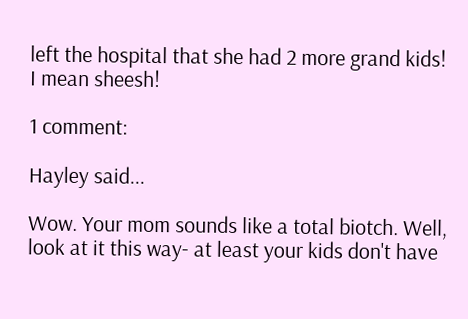left the hospital that she had 2 more grand kids! I mean sheesh!

1 comment:

Hayley said...

Wow. Your mom sounds like a total biotch. Well, look at it this way- at least your kids don't have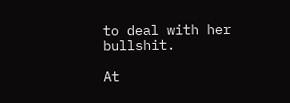to deal with her bullshit.

At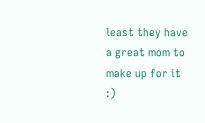least they have a great mom to make up for it :)